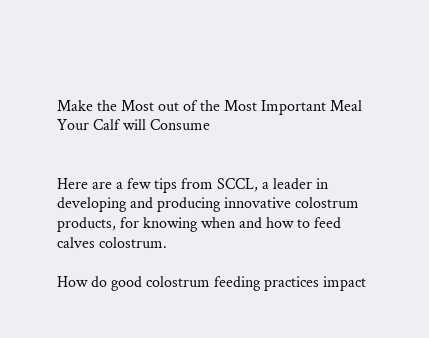Make the Most out of the Most Important Meal Your Calf will Consume


Here are a few tips from SCCL, a leader in developing and producing innovative colostrum products, for knowing when and how to feed calves colostrum.

How do good colostrum feeding practices impact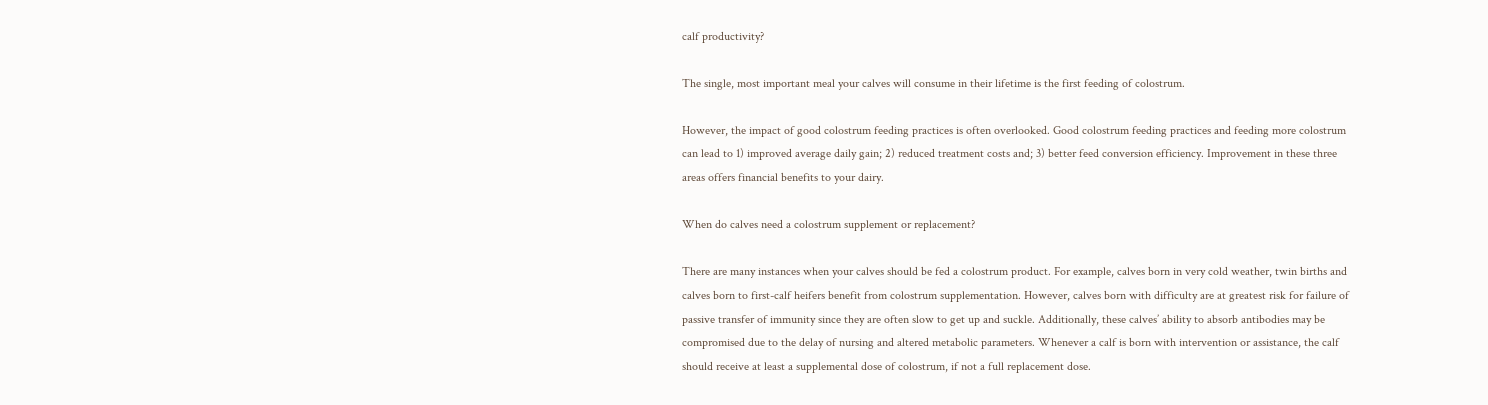calf productivity?

The single, most important meal your calves will consume in their lifetime is the first feeding of colostrum.

However, the impact of good colostrum feeding practices is often overlooked. Good colostrum feeding practices and feeding more colostrum can lead to 1) improved average daily gain; 2) reduced treatment costs and; 3) better feed conversion efficiency. Improvement in these three areas offers financial benefits to your dairy.

When do calves need a colostrum supplement or replacement?

There are many instances when your calves should be fed a colostrum product. For example, calves born in very cold weather, twin births and calves born to first-calf heifers benefit from colostrum supplementation. However, calves born with difficulty are at greatest risk for failure of passive transfer of immunity since they are often slow to get up and suckle. Additionally, these calves’ ability to absorb antibodies may be compromised due to the delay of nursing and altered metabolic parameters. Whenever a calf is born with intervention or assistance, the calf should receive at least a supplemental dose of colostrum, if not a full replacement dose.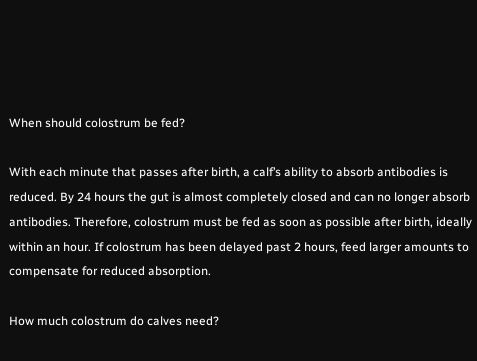When should colostrum be fed?

With each minute that passes after birth, a calf’s ability to absorb antibodies is reduced. By 24 hours the gut is almost completely closed and can no longer absorb antibodies. Therefore, colostrum must be fed as soon as possible after birth, ideally within an hour. If colostrum has been delayed past 2 hours, feed larger amounts to compensate for reduced absorption.

How much colostrum do calves need?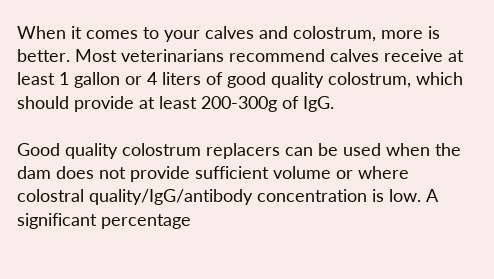When it comes to your calves and colostrum, more is better. Most veterinarians recommend calves receive at least 1 gallon or 4 liters of good quality colostrum, which should provide at least 200-300g of IgG.

Good quality colostrum replacers can be used when the dam does not provide sufficient volume or where colostral quality/IgG/antibody concentration is low. A significant percentage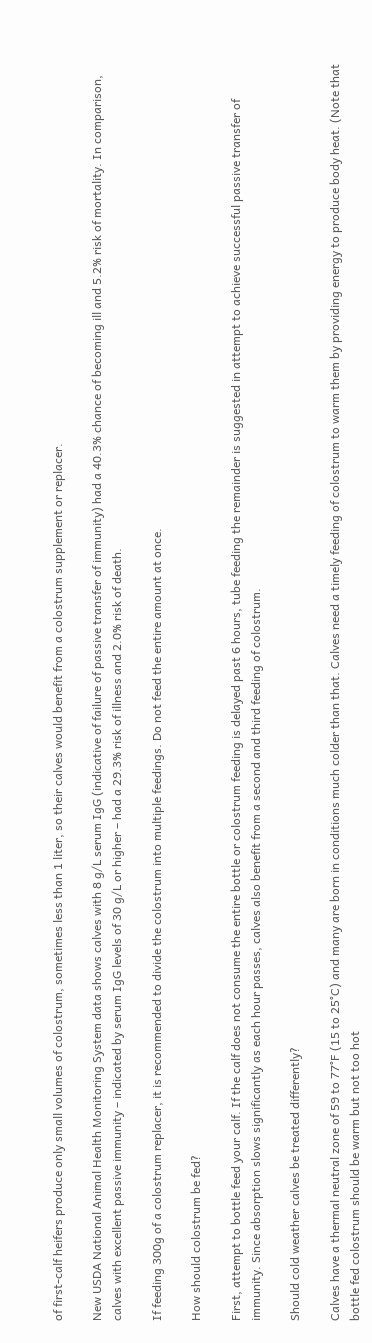of first-calf heifers produce only small volumes of colostrum, sometimes less than 1 liter, so their calves would benefit from a colostrum supplement or replacer.

New USDA National Animal Health Monitoring System data shows calves with 8 g/L serum IgG (indicative of failure of passive transfer of immunity) had a 40.3% chance of becoming ill and 5.2% risk of mortality. In comparison, calves with excellent passive immunity – indicated by serum IgG levels of 30 g/L or higher – had a 29.3% risk of illness and 2.0% risk of death.

If feeding 300g of a colostrum replacer, it is recommended to divide the colostrum into multiple feedings. Do not feed the entire amount at once.

How should colostrum be fed?

First, attempt to bottle feed your calf. If the calf does not consume the entire bottle or colostrum feeding is delayed past 6 hours, tube feeding the remainder is suggested in attempt to achieve successful passive transfer of immunity. Since absorption slows significantly as each hour passes, calves also benefit from a second and third feeding of colostrum.

Should cold weather calves be treated differently?

Calves have a thermal neutral zone of 59 to 77°F (15 to 25°C) and many are born in conditions much colder than that. Calves need a timely feeding of colostrum to warm them by providing energy to produce body heat. (Note that bottle fed colostrum should be warm but not too hot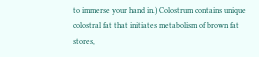to immerse your hand in.) Colostrum contains unique colostral fat that initiates metabolism of brown fat stores,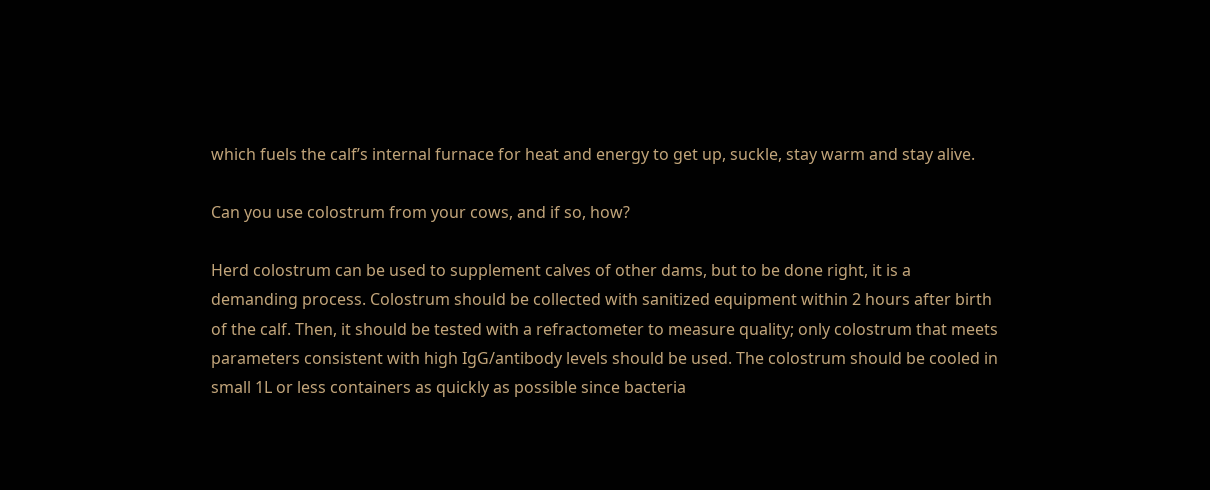which fuels the calf’s internal furnace for heat and energy to get up, suckle, stay warm and stay alive.

Can you use colostrum from your cows, and if so, how?

Herd colostrum can be used to supplement calves of other dams, but to be done right, it is a demanding process. Colostrum should be collected with sanitized equipment within 2 hours after birth of the calf. Then, it should be tested with a refractometer to measure quality; only colostrum that meets parameters consistent with high IgG/antibody levels should be used. The colostrum should be cooled in small 1L or less containers as quickly as possible since bacteria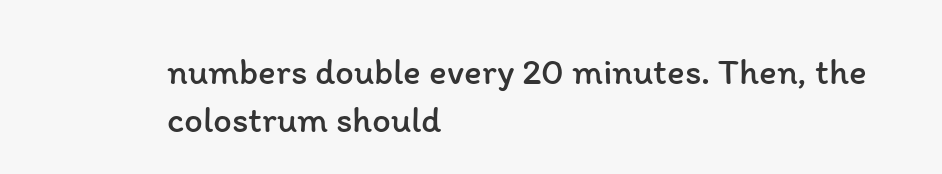numbers double every 20 minutes. Then, the colostrum should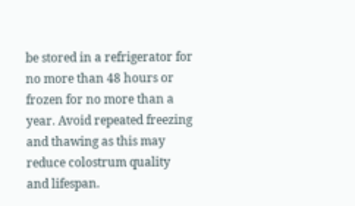be stored in a refrigerator for no more than 48 hours or frozen for no more than a year. Avoid repeated freezing and thawing as this may reduce colostrum quality and lifespan.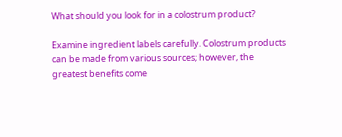What should you look for in a colostrum product?

Examine ingredient labels carefully. Colostrum products can be made from various sources; however, the greatest benefits come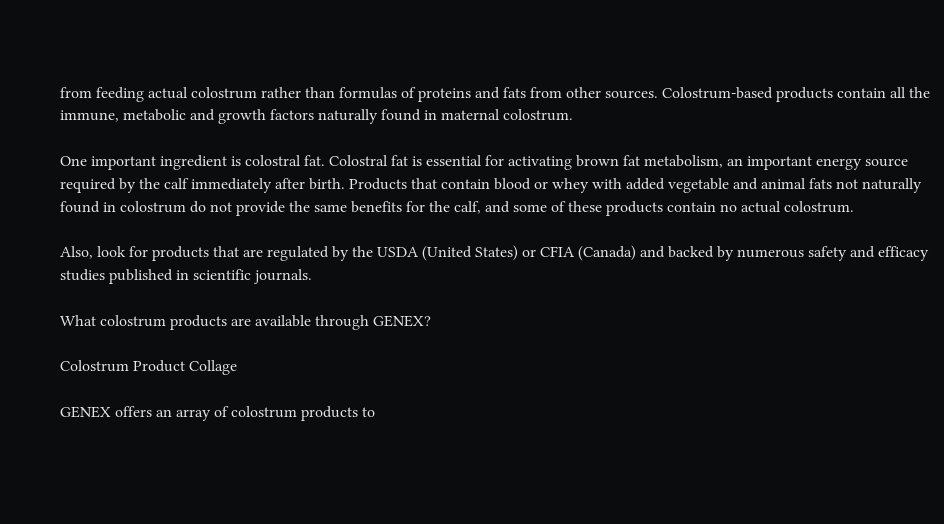from feeding actual colostrum rather than formulas of proteins and fats from other sources. Colostrum-based products contain all the immune, metabolic and growth factors naturally found in maternal colostrum.

One important ingredient is colostral fat. Colostral fat is essential for activating brown fat metabolism, an important energy source required by the calf immediately after birth. Products that contain blood or whey with added vegetable and animal fats not naturally found in colostrum do not provide the same benefits for the calf, and some of these products contain no actual colostrum.

Also, look for products that are regulated by the USDA (United States) or CFIA (Canada) and backed by numerous safety and efficacy studies published in scientific journals.

What colostrum products are available through GENEX?

Colostrum Product Collage

GENEX offers an array of colostrum products to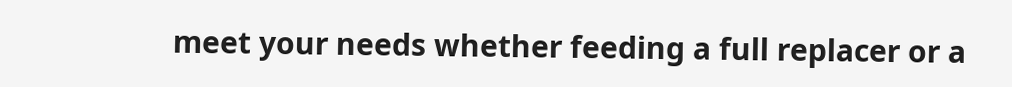meet your needs whether feeding a full replacer or a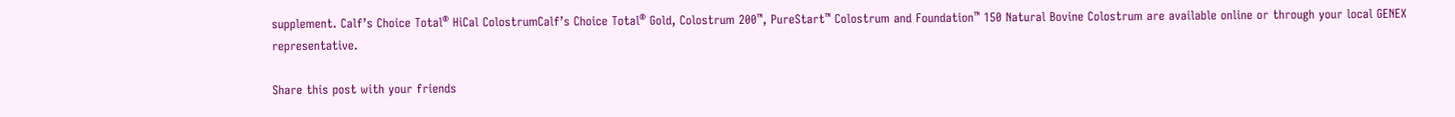supplement. Calf’s Choice Total® HiCal ColostrumCalf’s Choice Total® Gold, Colostrum 200™, PureStart™ Colostrum and Foundation™ 150 Natural Bovine Colostrum are available online or through your local GENEX representative.

Share this post with your friends